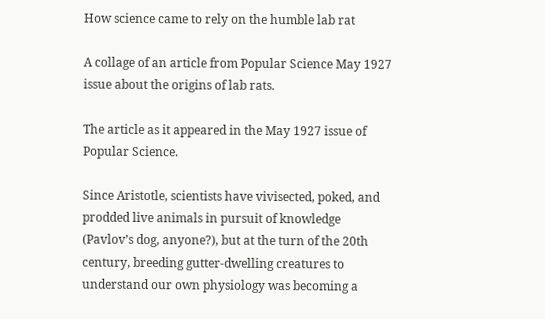How science came to rely on the humble lab rat

A collage of an article from Popular Science May 1927 issue about the origins of lab rats.

The article as it appeared in the May 1927 issue of Popular Science.

Since Aristotle, scientists have vivisected, poked, and prodded live animals in pursuit of knowledge (Pavlov’s dog, anyone?), but at the turn of the 20th century, breeding gutter-dwelling creatures to understand our own physiology was becoming a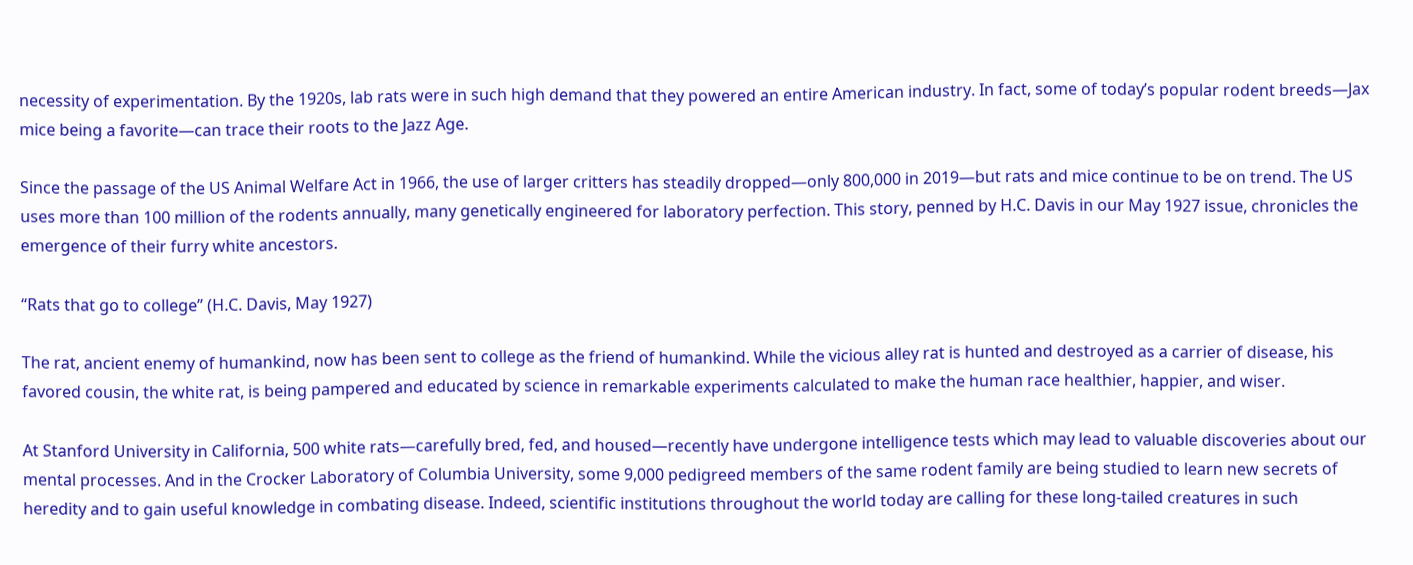necessity of experimentation. By the 1920s, lab rats were in such high demand that they powered an entire American industry. In fact, some of today’s popular rodent breeds—Jax mice being a favorite—can trace their roots to the Jazz Age.

Since the passage of the US Animal Welfare Act in 1966, the use of larger critters has steadily dropped—only 800,000 in 2019—but rats and mice continue to be on trend. The US uses more than 100 million of the rodents annually, many genetically engineered for laboratory perfection. This story, penned by H.C. Davis in our May 1927 issue, chronicles the emergence of their furry white ancestors.

“Rats that go to college” (H.C. Davis, May 1927)

The rat, ancient enemy of humankind, now has been sent to college as the friend of humankind. While the vicious alley rat is hunted and destroyed as a carrier of disease, his favored cousin, the white rat, is being pampered and educated by science in remarkable experiments calculated to make the human race healthier, happier, and wiser.

At Stanford University in California, 500 white rats—carefully bred, fed, and housed—recently have undergone intelligence tests which may lead to valuable discoveries about our mental processes. And in the Crocker Laboratory of Columbia University, some 9,000 pedigreed members of the same rodent family are being studied to learn new secrets of heredity and to gain useful knowledge in combating disease. Indeed, scientific institutions throughout the world today are calling for these long-tailed creatures in such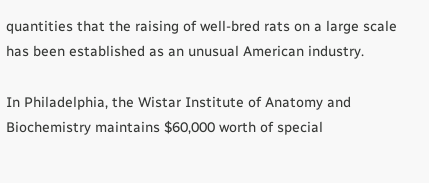quantities that the raising of well-bred rats on a large scale has been established as an unusual American industry.

In Philadelphia, the Wistar Institute of Anatomy and Biochemistry maintains $60,000 worth of special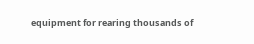equipment for rearing thousands of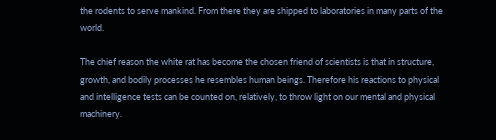the rodents to serve mankind. From there they are shipped to laboratories in many parts of the world.

The chief reason the white rat has become the chosen friend of scientists is that in structure, growth, and bodily processes he resembles human beings. Therefore his reactions to physical and intelligence tests can be counted on, relatively, to throw light on our mental and physical machinery.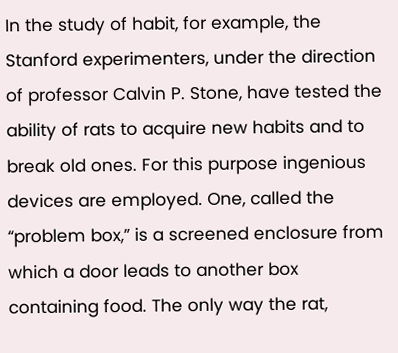In the study of habit, for example, the Stanford experimenters, under the direction of professor Calvin P. Stone, have tested the ability of rats to acquire new habits and to break old ones. For this purpose ingenious devices are employed. One, called the “problem box,” is a screened enclosure from which a door leads to another box containing food. The only way the rat,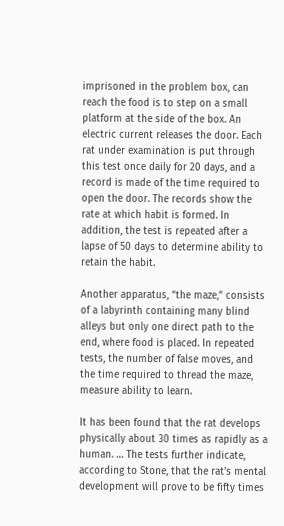imprisoned in the problem box, can reach the food is to step on a small platform at the side of the box. An electric current releases the door. Each rat under examination is put through this test once daily for 20 days, and a record is made of the time required to open the door. The records show the rate at which habit is formed. In addition, the test is repeated after a lapse of 50 days to determine ability to retain the habit.

Another apparatus, “the maze,” consists of a labyrinth containing many blind alleys but only one direct path to the end, where food is placed. In repeated tests, the number of false moves, and the time required to thread the maze, measure ability to learn.

It has been found that the rat develops physically about 30 times as rapidly as a human. … The tests further indicate, according to Stone, that the rat’s mental development will prove to be fifty times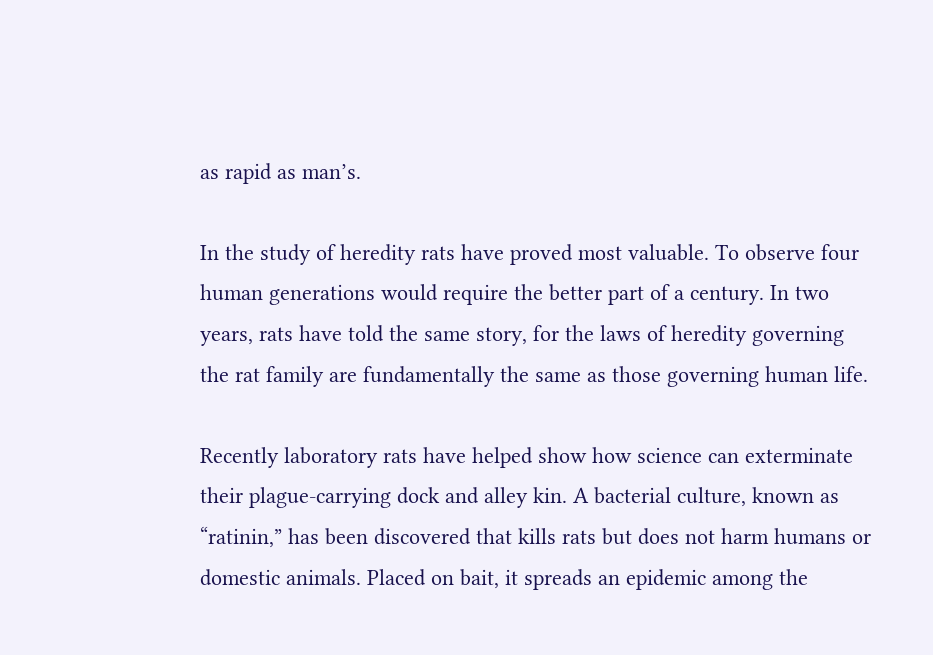as rapid as man’s.

In the study of heredity rats have proved most valuable. To observe four human generations would require the better part of a century. In two years, rats have told the same story, for the laws of heredity governing the rat family are fundamentally the same as those governing human life.

Recently laboratory rats have helped show how science can exterminate their plague-carrying dock and alley kin. A bacterial culture, known as “ratinin,” has been discovered that kills rats but does not harm humans or domestic animals. Placed on bait, it spreads an epidemic among the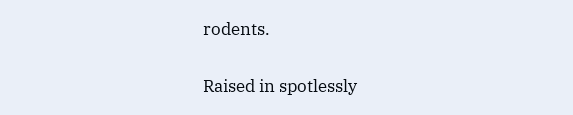rodents.

Raised in spotlessly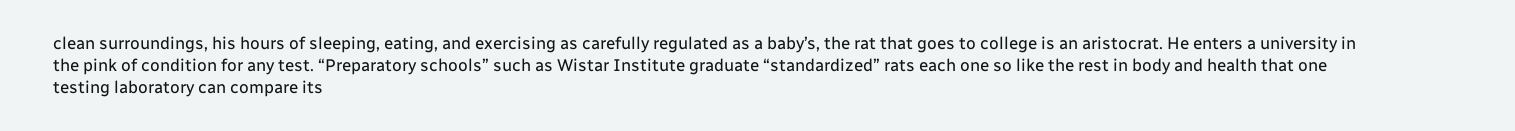clean surroundings, his hours of sleeping, eating, and exercising as carefully regulated as a baby’s, the rat that goes to college is an aristocrat. He enters a university in the pink of condition for any test. “Preparatory schools” such as Wistar Institute graduate “standardized” rats each one so like the rest in body and health that one testing laboratory can compare its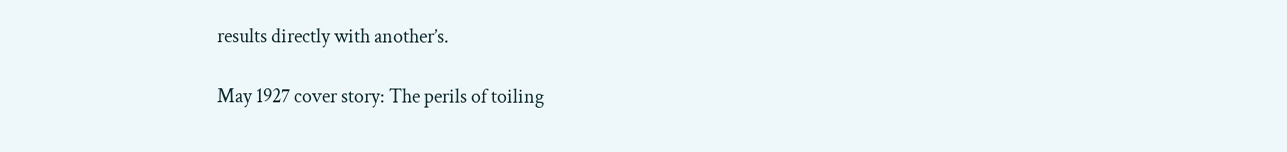results directly with another’s.

May 1927 cover story: The perils of toiling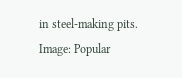in steel-making pits. Image: Popular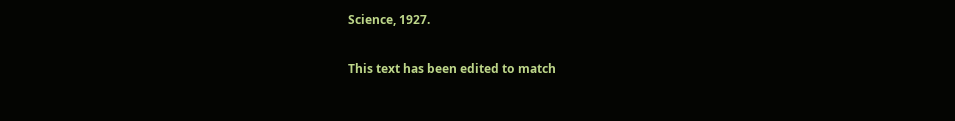Science, 1927.

This text has been edited to match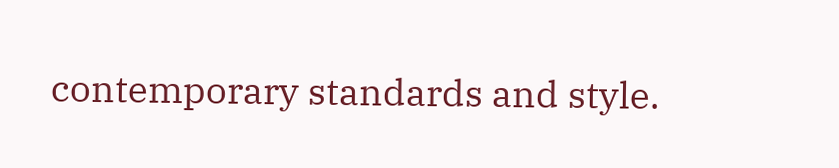contemporary standards and style.